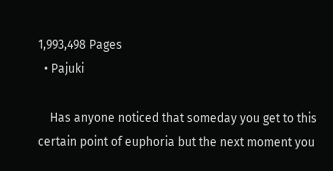1,993,498 Pages
  • Pajuki

    Has anyone noticed that someday you get to this certain point of euphoria but the next moment you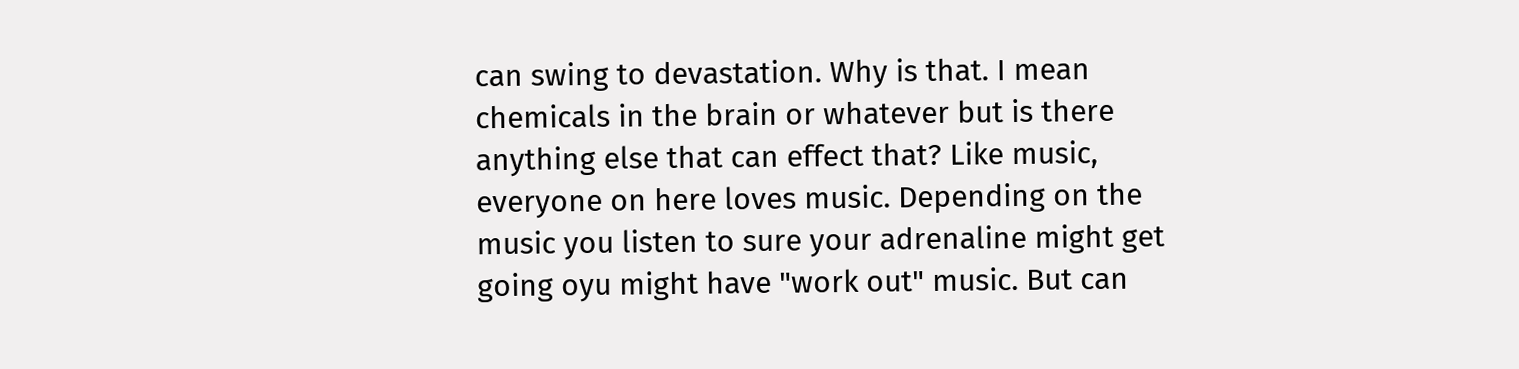can swing to devastation. Why is that. I mean chemicals in the brain or whatever but is there anything else that can effect that? Like music, everyone on here loves music. Depending on the music you listen to sure your adrenaline might get going oyu might have "work out" music. But can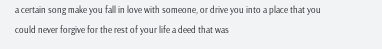a certain song make you fall in love with someone, or drive you into a place that you could never forgive for the rest of your life a deed that was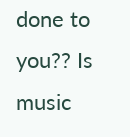done to you?? Is music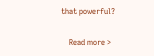that powerful?

    Read more >